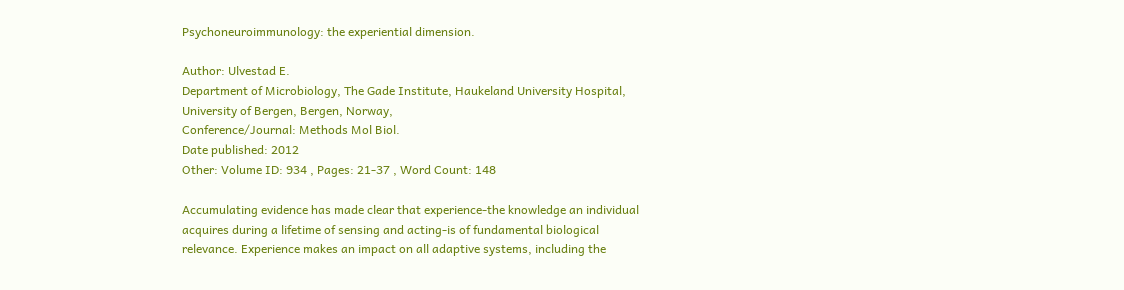Psychoneuroimmunology: the experiential dimension.

Author: Ulvestad E.
Department of Microbiology, The Gade Institute, Haukeland University Hospital, University of Bergen, Bergen, Norway,
Conference/Journal: Methods Mol Biol.
Date published: 2012
Other: Volume ID: 934 , Pages: 21-37 , Word Count: 148

Accumulating evidence has made clear that experience-the knowledge an individual acquires during a lifetime of sensing and acting-is of fundamental biological relevance. Experience makes an impact on all adaptive systems, including the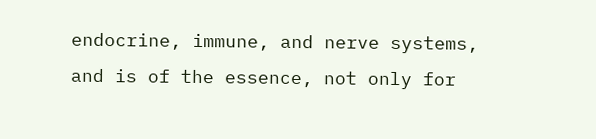endocrine, immune, and nerve systems, and is of the essence, not only for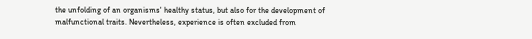the unfolding of an organisms' healthy status, but also for the development of malfunctional traits. Nevertheless, experience is often excluded from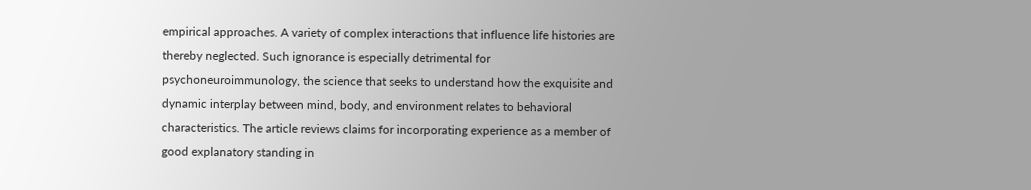empirical approaches. A variety of complex interactions that influence life histories are thereby neglected. Such ignorance is especially detrimental for psychoneuroimmunology, the science that seeks to understand how the exquisite and dynamic interplay between mind, body, and environment relates to behavioral characteristics. The article reviews claims for incorporating experience as a member of good explanatory standing in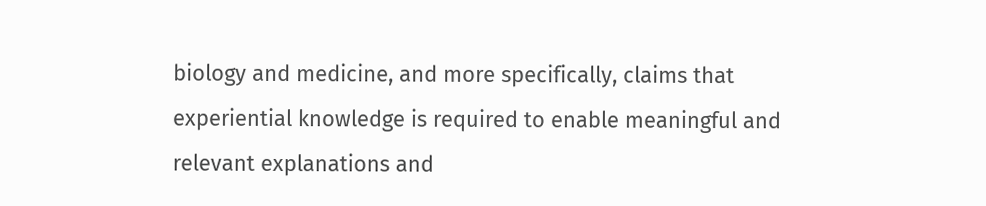biology and medicine, and more specifically, claims that experiential knowledge is required to enable meaningful and relevant explanations and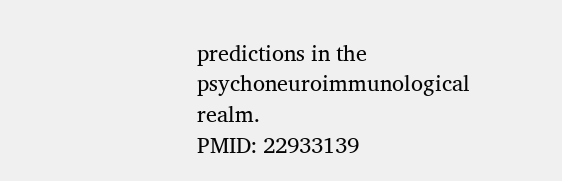predictions in the psychoneuroimmunological realm.
PMID: 22933139